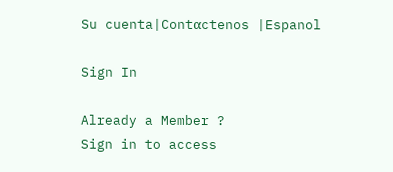Su cuenta|Contαctenos |Espanol

Sign In

Already a Member ?
Sign in to access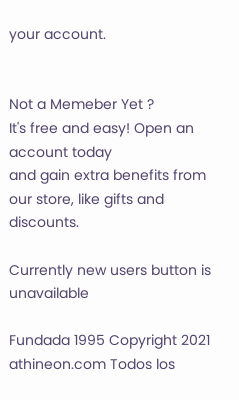your account.


Not a Memeber Yet ?
It's free and easy! Open an account today
and gain extra benefits from our store, like gifts and discounts.

Currently new users button is unavailable

Fundada 1995 Copyright 2021 athineon.com Todos los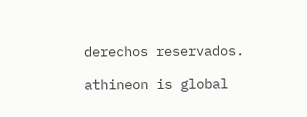derechos reservados.

athineon is global